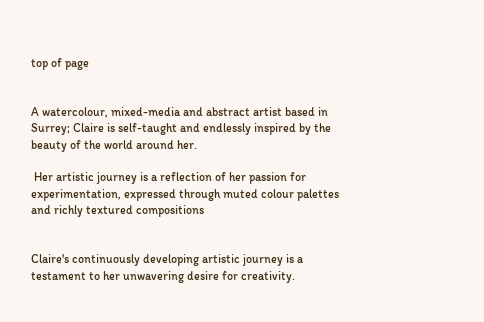top of page


A watercolour, mixed-media and abstract artist based in Surrey; Claire is self-taught and endlessly inspired by the beauty of the world around her.

 Her artistic journey is a reflection of her passion for experimentation, expressed through muted colour palettes and richly textured compositions


Claire's continuously developing artistic journey is a testament to her unwavering desire for creativity.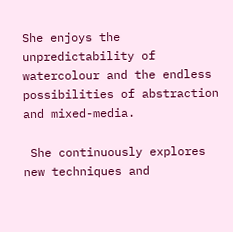She enjoys the unpredictability of watercolour and the endless possibilities of abstraction and mixed-media.

 She continuously explores new techniques and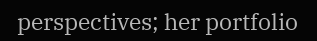perspectives; her portfolio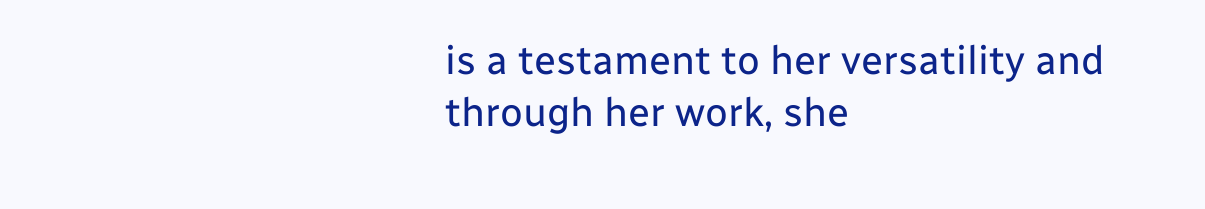is a testament to her versatility and through her work, she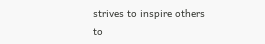strives to inspire others to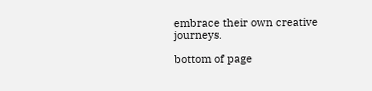embrace their own creative journeys.

bottom of page